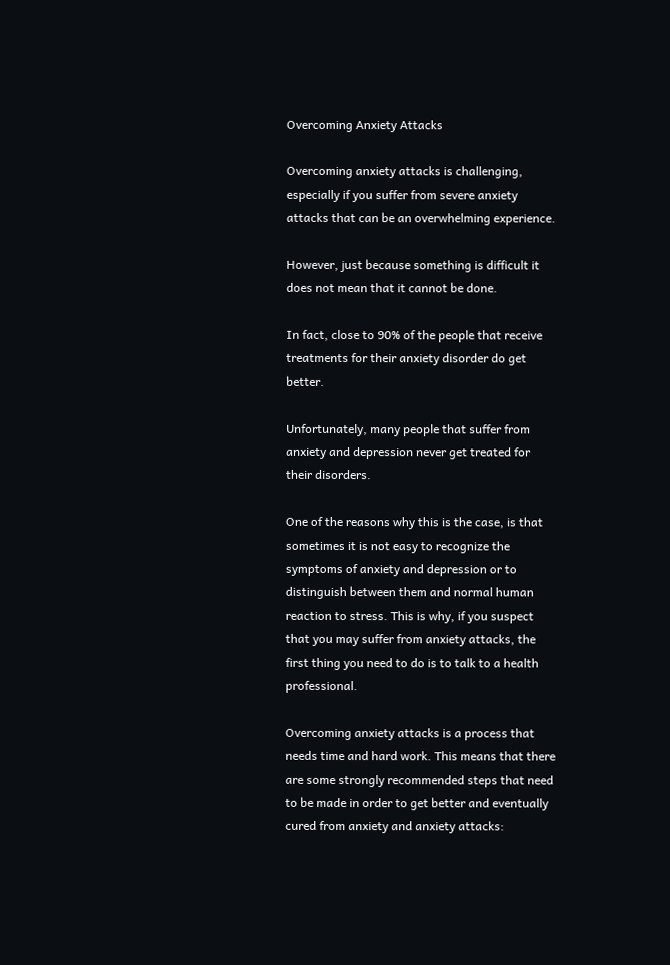Overcoming Anxiety Attacks

Overcoming anxiety attacks is challenging, especially if you suffer from severe anxiety attacks that can be an overwhelming experience.

However, just because something is difficult it does not mean that it cannot be done.

In fact, close to 90% of the people that receive treatments for their anxiety disorder do get better.

Unfortunately, many people that suffer from anxiety and depression never get treated for their disorders.

One of the reasons why this is the case, is that sometimes it is not easy to recognize the symptoms of anxiety and depression or to distinguish between them and normal human reaction to stress. This is why, if you suspect that you may suffer from anxiety attacks, the first thing you need to do is to talk to a health professional.

Overcoming anxiety attacks is a process that needs time and hard work. This means that there are some strongly recommended steps that need to be made in order to get better and eventually cured from anxiety and anxiety attacks: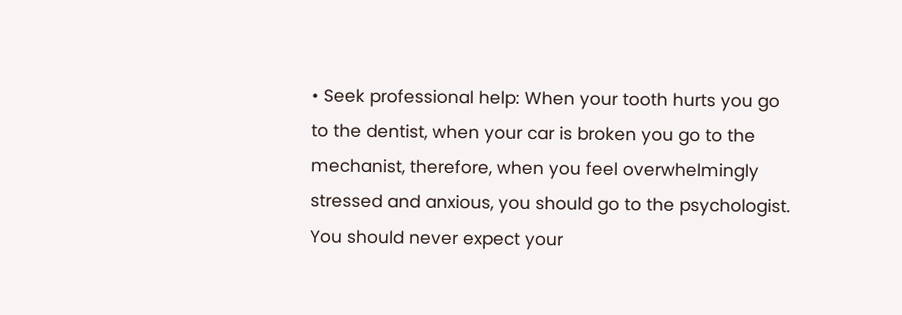• Seek professional help: When your tooth hurts you go to the dentist, when your car is broken you go to the mechanist, therefore, when you feel overwhelmingly stressed and anxious, you should go to the psychologist. You should never expect your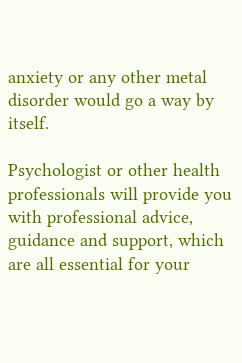anxiety or any other metal disorder would go a way by itself.

Psychologist or other health professionals will provide you with professional advice, guidance and support, which are all essential for your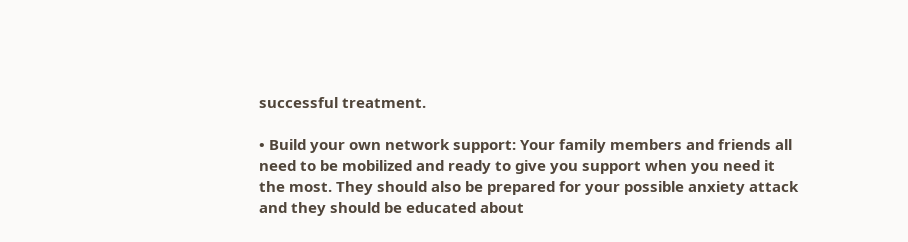successful treatment.

• Build your own network support: Your family members and friends all need to be mobilized and ready to give you support when you need it the most. They should also be prepared for your possible anxiety attack and they should be educated about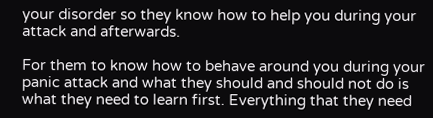your disorder so they know how to help you during your attack and afterwards.

For them to know how to behave around you during your panic attack and what they should and should not do is what they need to learn first. Everything that they need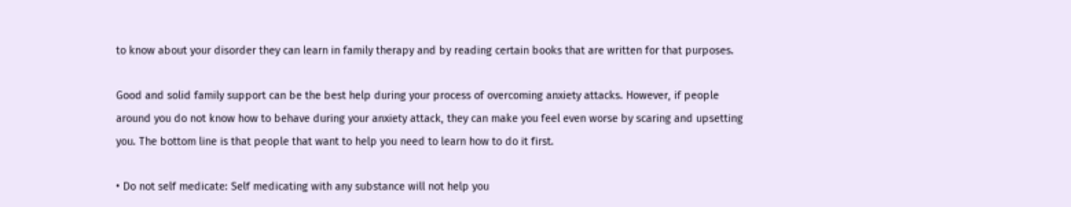to know about your disorder they can learn in family therapy and by reading certain books that are written for that purposes.

Good and solid family support can be the best help during your process of overcoming anxiety attacks. However, if people around you do not know how to behave during your anxiety attack, they can make you feel even worse by scaring and upsetting you. The bottom line is that people that want to help you need to learn how to do it first.

• Do not self medicate: Self medicating with any substance will not help you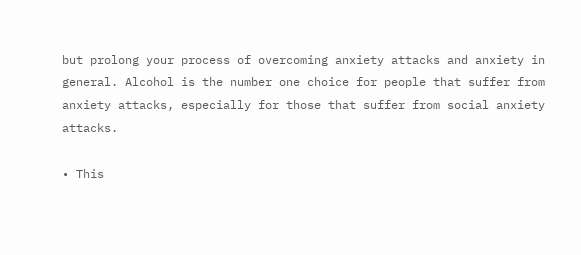but prolong your process of overcoming anxiety attacks and anxiety in general. Alcohol is the number one choice for people that suffer from anxiety attacks, especially for those that suffer from social anxiety attacks.

• This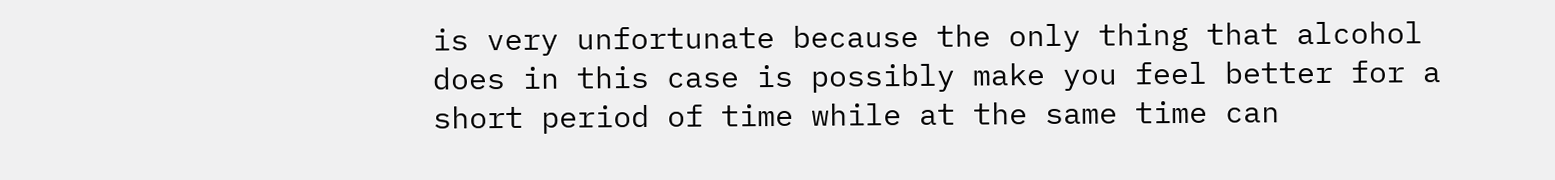is very unfortunate because the only thing that alcohol does in this case is possibly make you feel better for a short period of time while at the same time can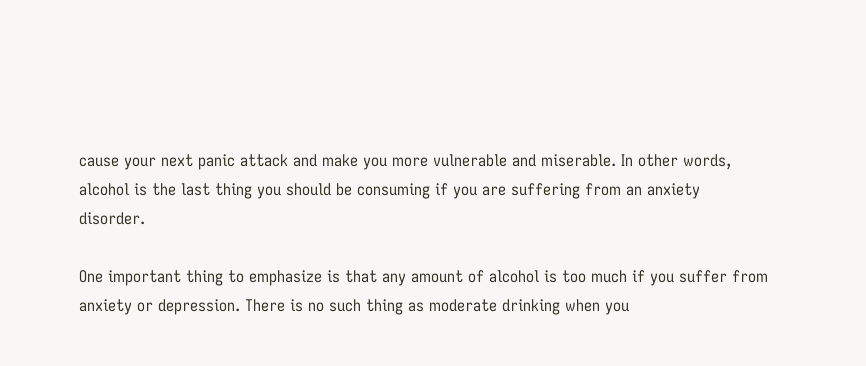cause your next panic attack and make you more vulnerable and miserable. In other words, alcohol is the last thing you should be consuming if you are suffering from an anxiety disorder.

One important thing to emphasize is that any amount of alcohol is too much if you suffer from anxiety or depression. There is no such thing as moderate drinking when you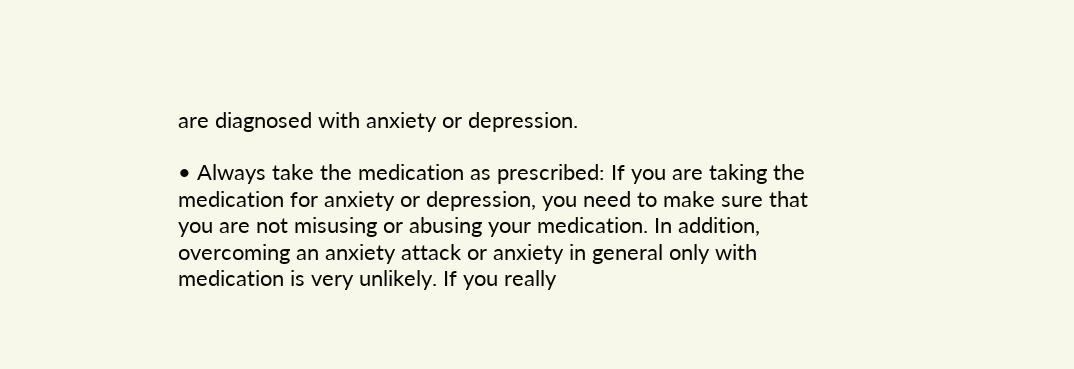are diagnosed with anxiety or depression.

• Always take the medication as prescribed: If you are taking the medication for anxiety or depression, you need to make sure that you are not misusing or abusing your medication. In addition, overcoming an anxiety attack or anxiety in general only with medication is very unlikely. If you really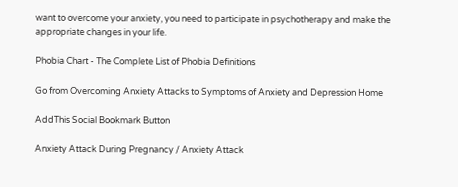want to overcome your anxiety, you need to participate in psychotherapy and make the appropriate changes in your life.

Phobia Chart - The Complete List of Phobia Definitions

Go from Overcoming Anxiety Attacks to Symptoms of Anxiety and Depression Home

AddThis Social Bookmark Button

Anxiety Attack During Pregnancy / Anxiety Attack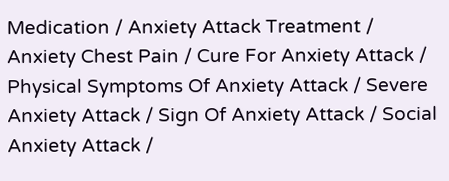Medication / Anxiety Attack Treatment / Anxiety Chest Pain / Cure For Anxiety Attack / Physical Symptoms Of Anxiety Attack / Severe Anxiety Attack / Sign Of Anxiety Attack / Social Anxiety Attack /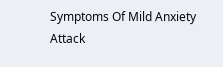Symptoms Of Mild Anxiety Attack